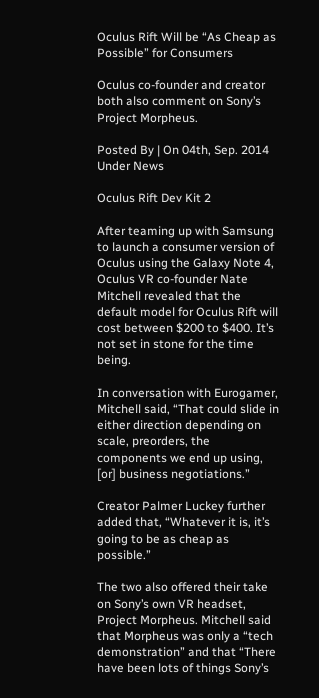Oculus Rift Will be “As Cheap as Possible” for Consumers

Oculus co-founder and creator both also comment on Sony’s Project Morpheus.

Posted By | On 04th, Sep. 2014 Under News

Oculus Rift Dev Kit 2

After teaming up with Samsung to launch a consumer version of Oculus using the Galaxy Note 4, Oculus VR co-founder Nate Mitchell revealed that the default model for Oculus Rift will cost between $200 to $400. It’s not set in stone for the time being.

In conversation with Eurogamer, Mitchell said, “That could slide in either direction depending on scale, preorders, the components we end up using, [or] business negotiations.”

Creator Palmer Luckey further added that, “Whatever it is, it’s going to be as cheap as possible.”

The two also offered their take on Sony’s own VR headset, Project Morpheus. Mitchell said that Morpheus was only a “tech demonstration” and that “There have been lots of things Sony’s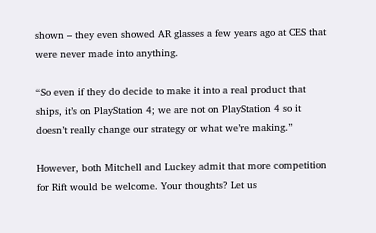shown – they even showed AR glasses a few years ago at CES that were never made into anything.

“So even if they do decide to make it into a real product that ships, it’s on PlayStation 4; we are not on PlayStation 4 so it doesn’t really change our strategy or what we’re making.”

However, both Mitchell and Luckey admit that more competition for Rift would be welcome. Your thoughts? Let us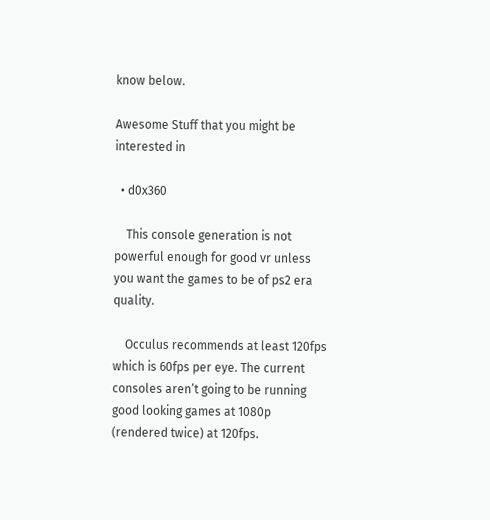know below.

Awesome Stuff that you might be interested in

  • d0x360

    This console generation is not powerful enough for good vr unless you want the games to be of ps2 era quality.

    Occulus recommends at least 120fps which is 60fps per eye. The current consoles aren’t going to be running good looking games at 1080p (rendered twice) at 120fps.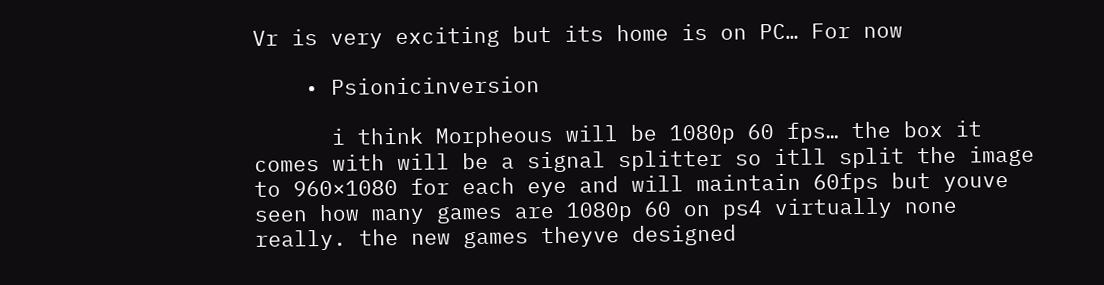Vr is very exciting but its home is on PC… For now

    • Psionicinversion

      i think Morpheous will be 1080p 60 fps… the box it comes with will be a signal splitter so itll split the image to 960×1080 for each eye and will maintain 60fps but youve seen how many games are 1080p 60 on ps4 virtually none really. the new games theyve designed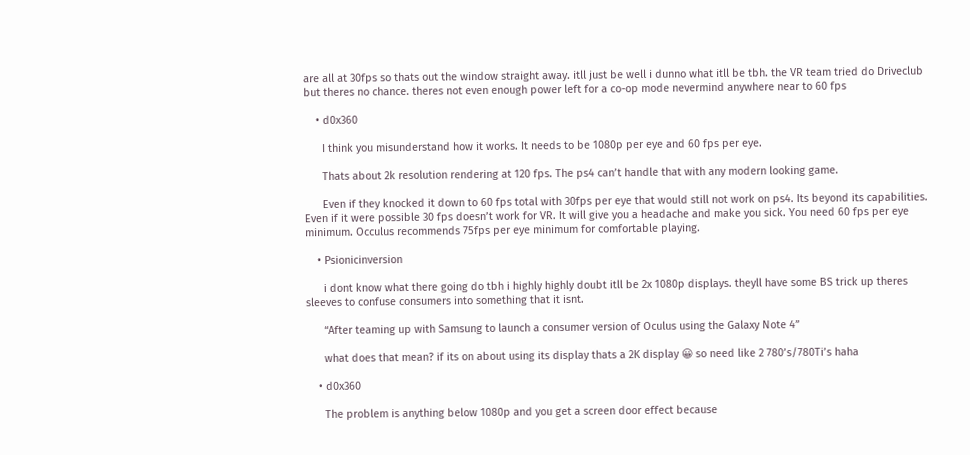are all at 30fps so thats out the window straight away. itll just be well i dunno what itll be tbh. the VR team tried do Driveclub but theres no chance. theres not even enough power left for a co-op mode nevermind anywhere near to 60 fps

    • d0x360

      I think you misunderstand how it works. It needs to be 1080p per eye and 60 fps per eye.

      Thats about 2k resolution rendering at 120 fps. The ps4 can’t handle that with any modern looking game.

      Even if they knocked it down to 60 fps total with 30fps per eye that would still not work on ps4. Its beyond its capabilities. Even if it were possible 30 fps doesn’t work for VR. It will give you a headache and make you sick. You need 60 fps per eye minimum. Occulus recommends 75fps per eye minimum for comfortable playing.

    • Psionicinversion

      i dont know what there going do tbh i highly highly doubt itll be 2x 1080p displays. theyll have some BS trick up theres sleeves to confuse consumers into something that it isnt.

      “After teaming up with Samsung to launch a consumer version of Oculus using the Galaxy Note 4”

      what does that mean? if its on about using its display thats a 2K display 😀 so need like 2 780’s/780Ti’s haha

    • d0x360

      The problem is anything below 1080p and you get a screen door effect because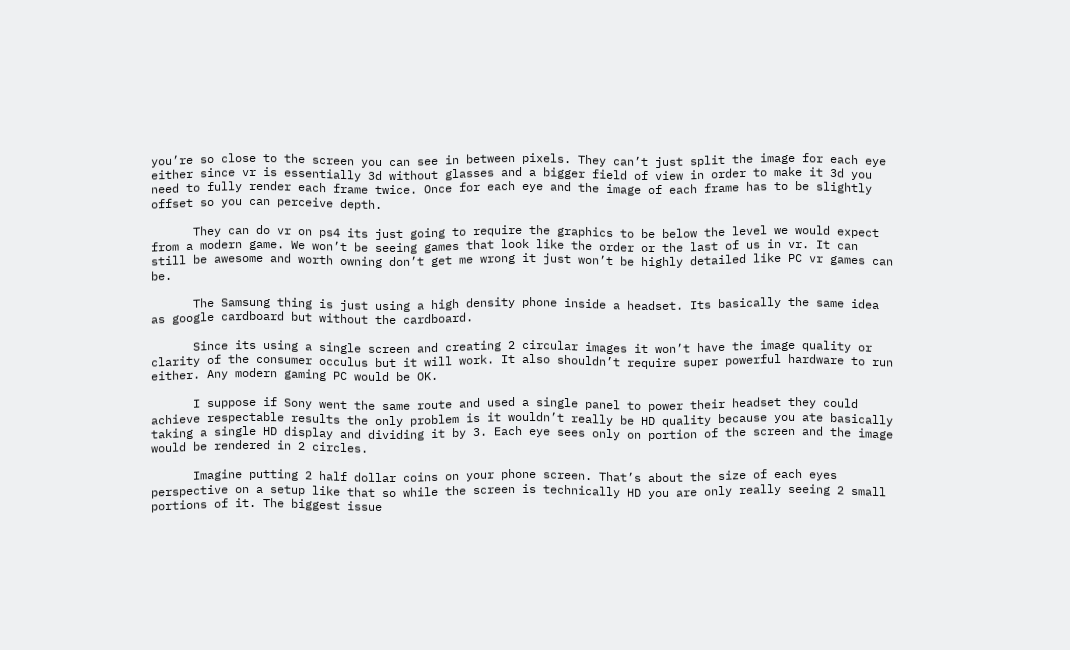you’re so close to the screen you can see in between pixels. They can’t just split the image for each eye either since vr is essentially 3d without glasses and a bigger field of view in order to make it 3d you need to fully render each frame twice. Once for each eye and the image of each frame has to be slightly offset so you can perceive depth.

      They can do vr on ps4 its just going to require the graphics to be below the level we would expect from a modern game. We won’t be seeing games that look like the order or the last of us in vr. It can still be awesome and worth owning don’t get me wrong it just won’t be highly detailed like PC vr games can be.

      The Samsung thing is just using a high density phone inside a headset. Its basically the same idea as google cardboard but without the cardboard.

      Since its using a single screen and creating 2 circular images it won’t have the image quality or clarity of the consumer occulus but it will work. It also shouldn’t require super powerful hardware to run either. Any modern gaming PC would be OK.

      I suppose if Sony went the same route and used a single panel to power their headset they could achieve respectable results the only problem is it wouldn’t really be HD quality because you ate basically taking a single HD display and dividing it by 3. Each eye sees only on portion of the screen and the image would be rendered in 2 circles.

      Imagine putting 2 half dollar coins on your phone screen. That’s about the size of each eyes perspective on a setup like that so while the screen is technically HD you are only really seeing 2 small portions of it. The biggest issue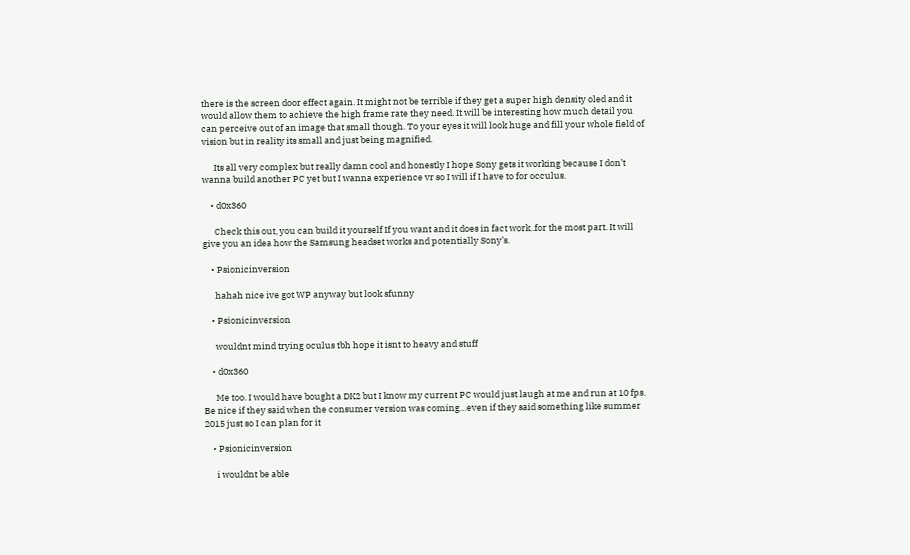there is the screen door effect again. It might not be terrible if they get a super high density oled and it would allow them to achieve the high frame rate they need. It will be interesting how much detail you can perceive out of an image that small though. To your eyes it will look huge and fill your whole field of vision but in reality its small and just being magnified.

      Its all very complex but really damn cool and honestly I hope Sony gets it working because I don’t wanna build another PC yet but I wanna experience vr so I will if I have to for occulus.

    • d0x360

      Check this out, you can build it yourself If you want and it does in fact work..for the most part. It will give you an idea how the Samsung headset works and potentially Sony’s.

    • Psionicinversion

      hahah nice ive got WP anyway but look sfunny

    • Psionicinversion

      wouldnt mind trying oculus tbh hope it isnt to heavy and stuff

    • d0x360

      Me too. I would have bought a DK2 but I know my current PC would just laugh at me and run at 10 fps. Be nice if they said when the consumer version was coming…even if they said something like summer 2015 just so I can plan for it

    • Psionicinversion

      i wouldnt be able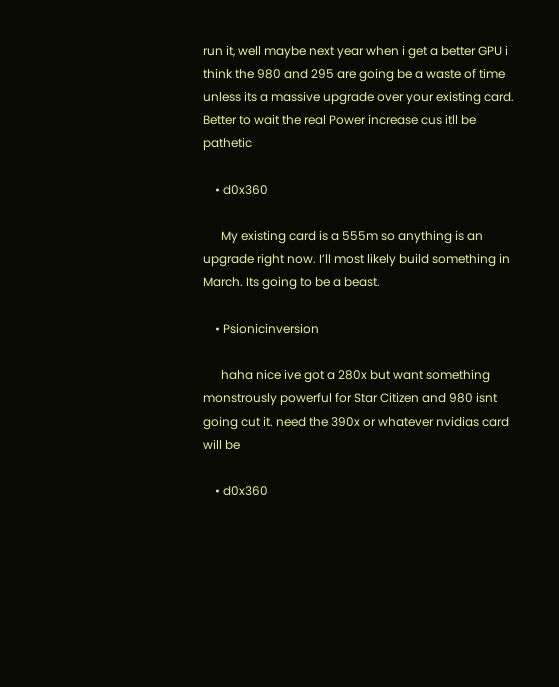run it, well maybe next year when i get a better GPU i think the 980 and 295 are going be a waste of time unless its a massive upgrade over your existing card. Better to wait the real Power increase cus itll be pathetic

    • d0x360

      My existing card is a 555m so anything is an upgrade right now. I’ll most likely build something in March. Its going to be a beast.

    • Psionicinversion

      haha nice ive got a 280x but want something monstrously powerful for Star Citizen and 980 isnt going cut it. need the 390x or whatever nvidias card will be

    • d0x360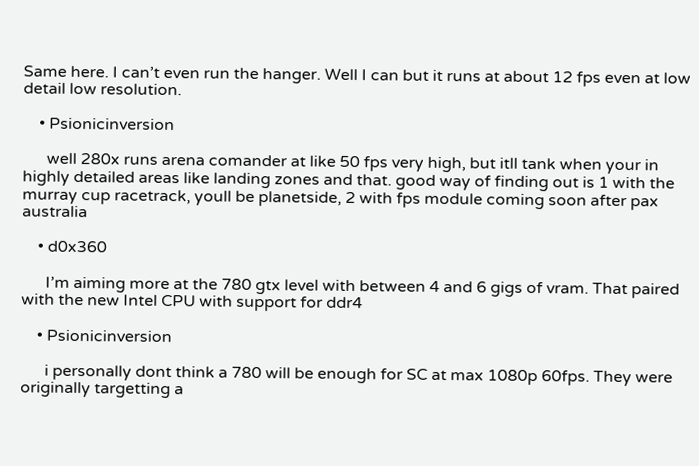Same here. I can’t even run the hanger. Well I can but it runs at about 12 fps even at low detail low resolution.

    • Psionicinversion

      well 280x runs arena comander at like 50 fps very high, but itll tank when your in highly detailed areas like landing zones and that. good way of finding out is 1 with the murray cup racetrack, youll be planetside, 2 with fps module coming soon after pax australia

    • d0x360

      I’m aiming more at the 780 gtx level with between 4 and 6 gigs of vram. That paired with the new Intel CPU with support for ddr4

    • Psionicinversion

      i personally dont think a 780 will be enough for SC at max 1080p 60fps. They were originally targetting a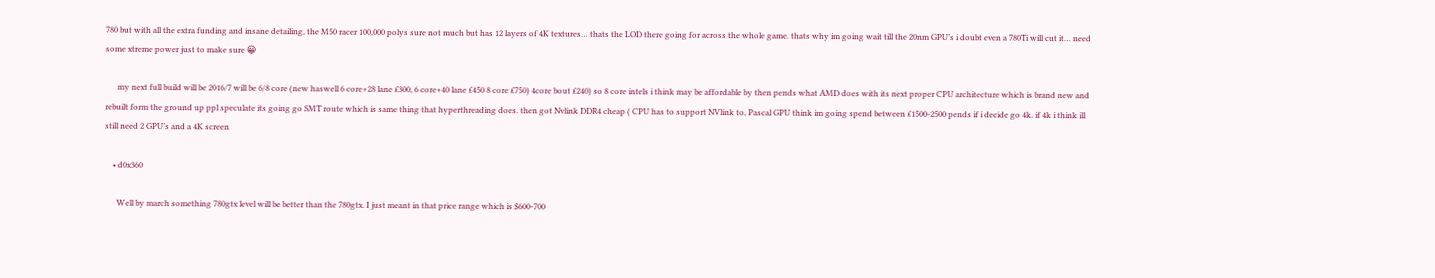780 but with all the extra funding and insane detailing, the M50 racer 100,000 polys sure not much but has 12 layers of 4K textures… thats the LOD there going for across the whole game. thats why im going wait till the 20nm GPU’s i doubt even a 780Ti will cut it… need some xtreme power just to make sure 😀

      my next full build will be 2016/7 will be 6/8 core (new haswell 6 core+28 lane £300, 6 core+40 lane £450 8 core £750) 4core bout £240) so 8 core intels i think may be affordable by then pends what AMD does with its next proper CPU architecture which is brand new and rebuilt form the ground up ppl speculate its going go SMT route which is same thing that hyperthreading does. then got Nvlink DDR4 cheap ( CPU has to support NVlink to, Pascal GPU think im going spend between £1500-2500 pends if i decide go 4k. if 4k i think ill still need 2 GPU’s and a 4K screen

    • d0x360

      Well by march something 780gtx level will be better than the 780gtx. I just meant in that price range which is $600-700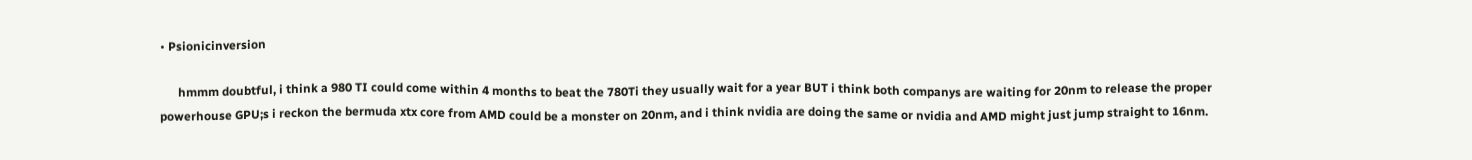• Psionicinversion

      hmmm doubtful, i think a 980 TI could come within 4 months to beat the 780Ti they usually wait for a year BUT i think both companys are waiting for 20nm to release the proper powerhouse GPU;s i reckon the bermuda xtx core from AMD could be a monster on 20nm, and i think nvidia are doing the same or nvidia and AMD might just jump straight to 16nm.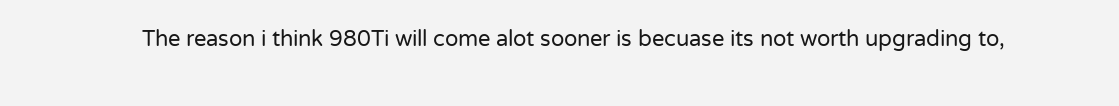The reason i think 980Ti will come alot sooner is becuase its not worth upgrading to,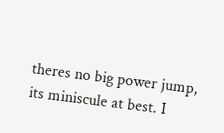theres no big power jump, its miniscule at best. I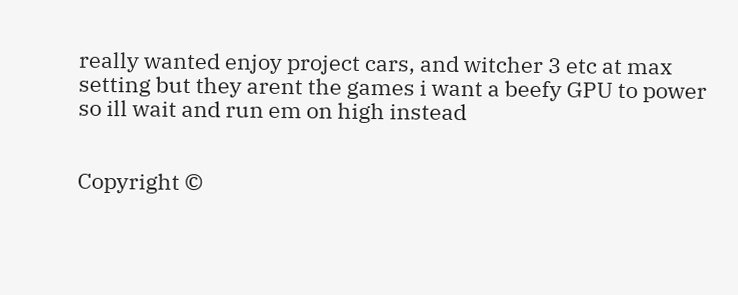really wanted enjoy project cars, and witcher 3 etc at max setting but they arent the games i want a beefy GPU to power so ill wait and run em on high instead


Copyright ©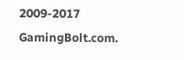2009-2017 GamingBolt.com.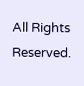All Rights Reserved.